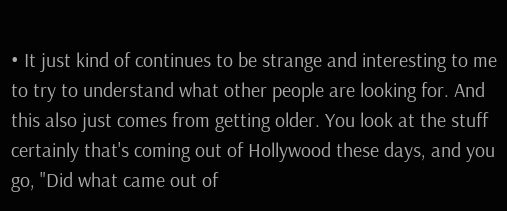• It just kind of continues to be strange and interesting to me to try to understand what other people are looking for. And this also just comes from getting older. You look at the stuff certainly that's coming out of Hollywood these days, and you go, "Did what came out of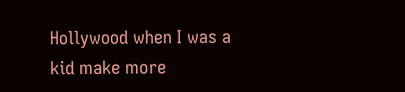Hollywood when I was a kid make more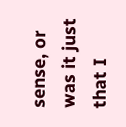sense, or was it just that I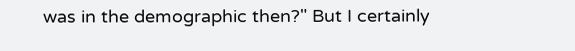was in the demographic then?" But I certainly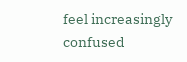feel increasingly confused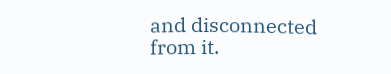and disconnected from it.